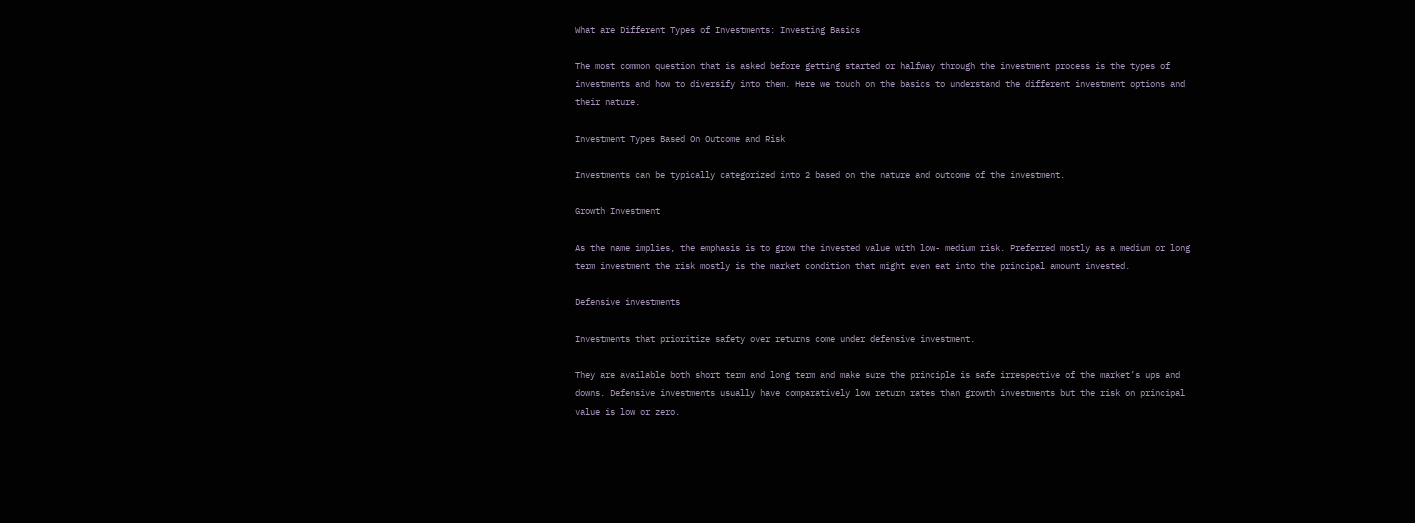What are Different Types of Investments: Investing Basics

The most common question that is asked before getting started or halfway through the investment process is the types of investments and how to diversify into them. Here we touch on the basics to understand the different investment options and their nature.

Investment Types Based On Outcome and Risk

Investments can be typically categorized into 2 based on the nature and outcome of the investment.

Growth Investment

As the name implies, the emphasis is to grow the invested value with low- medium risk. Preferred mostly as a medium or long term investment the risk mostly is the market condition that might even eat into the principal amount invested.

Defensive investments

Investments that prioritize safety over returns come under defensive investment.

They are available both short term and long term and make sure the principle is safe irrespective of the market’s ups and downs. Defensive investments usually have comparatively low return rates than growth investments but the risk on principal value is low or zero.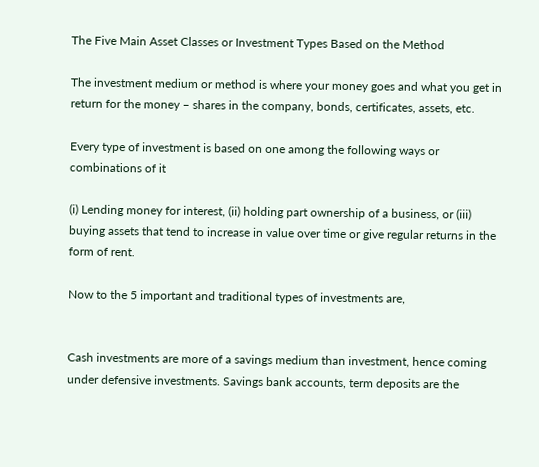The Five Main Asset Classes or Investment Types Based on the Method

The investment medium or method is where your money goes and what you get in return for the money – shares in the company, bonds, certificates, assets, etc.

Every type of investment is based on one among the following ways or combinations of it

(i) Lending money for interest, (ii) holding part ownership of a business, or (iii) buying assets that tend to increase in value over time or give regular returns in the form of rent.

Now to the 5 important and traditional types of investments are,


Cash investments are more of a savings medium than investment, hence coming under defensive investments. Savings bank accounts, term deposits are the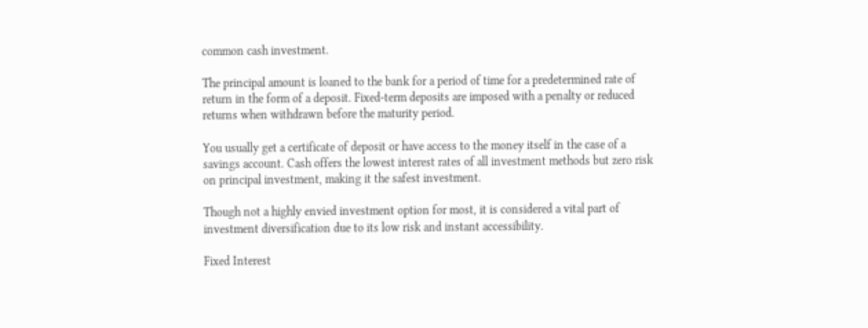common cash investment.

The principal amount is loaned to the bank for a period of time for a predetermined rate of return in the form of a deposit. Fixed-term deposits are imposed with a penalty or reduced returns when withdrawn before the maturity period.

You usually get a certificate of deposit or have access to the money itself in the case of a savings account. Cash offers the lowest interest rates of all investment methods but zero risk on principal investment, making it the safest investment.

Though not a highly envied investment option for most, it is considered a vital part of investment diversification due to its low risk and instant accessibility.

Fixed Interest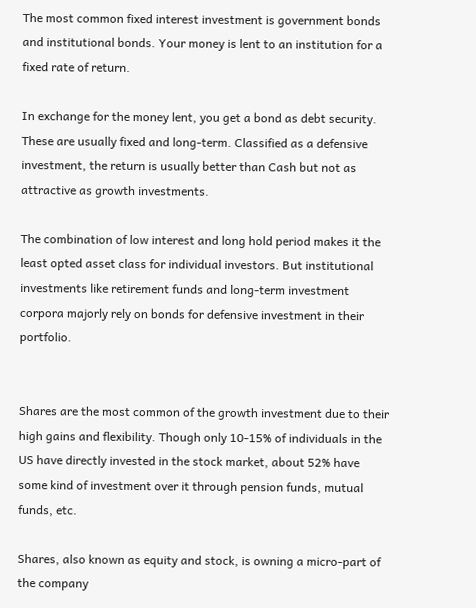The most common fixed interest investment is government bonds and institutional bonds. Your money is lent to an institution for a fixed rate of return.

In exchange for the money lent, you get a bond as debt security. These are usually fixed and long-term. Classified as a defensive investment, the return is usually better than Cash but not as attractive as growth investments.

The combination of low interest and long hold period makes it the least opted asset class for individual investors. But institutional investments like retirement funds and long-term investment corpora majorly rely on bonds for defensive investment in their portfolio.


Shares are the most common of the growth investment due to their high gains and flexibility. Though only 10-15% of individuals in the US have directly invested in the stock market, about 52% have some kind of investment over it through pension funds, mutual funds, etc.

Shares, also known as equity and stock, is owning a micro-part of the company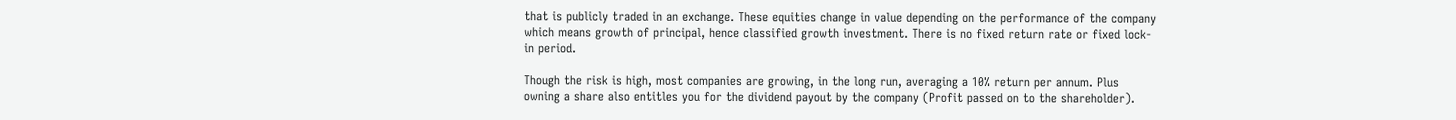that is publicly traded in an exchange. These equities change in value depending on the performance of the company which means growth of principal, hence classified growth investment. There is no fixed return rate or fixed lock-in period.

Though the risk is high, most companies are growing, in the long run, averaging a 10% return per annum. Plus owning a share also entitles you for the dividend payout by the company (Profit passed on to the shareholder).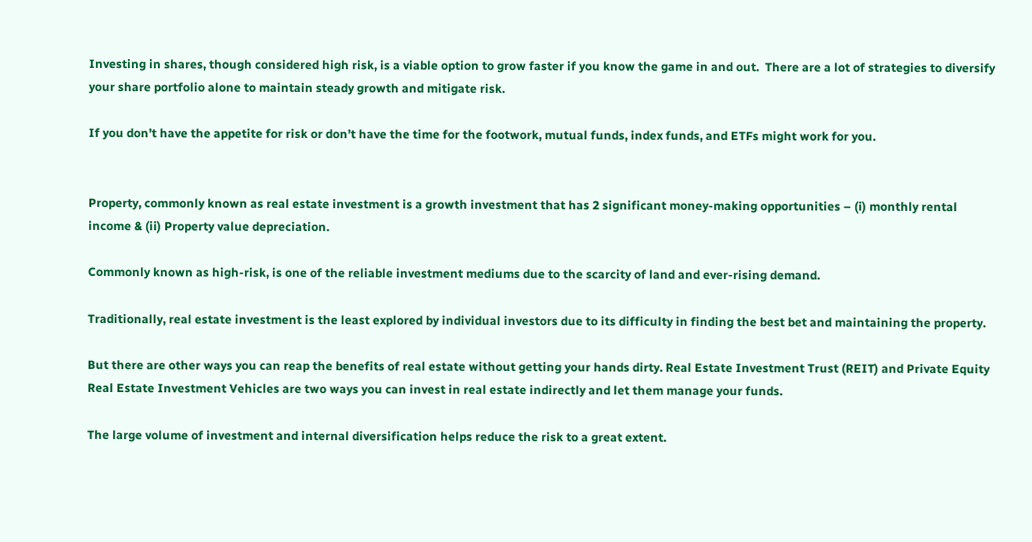Investing in shares, though considered high risk, is a viable option to grow faster if you know the game in and out.  There are a lot of strategies to diversify your share portfolio alone to maintain steady growth and mitigate risk.

If you don’t have the appetite for risk or don’t have the time for the footwork, mutual funds, index funds, and ETFs might work for you.


Property, commonly known as real estate investment is a growth investment that has 2 significant money-making opportunities – (i) monthly rental income & (ii) Property value depreciation.

Commonly known as high-risk, is one of the reliable investment mediums due to the scarcity of land and ever-rising demand.

Traditionally, real estate investment is the least explored by individual investors due to its difficulty in finding the best bet and maintaining the property.

But there are other ways you can reap the benefits of real estate without getting your hands dirty. Real Estate Investment Trust (REIT) and Private Equity Real Estate Investment Vehicles are two ways you can invest in real estate indirectly and let them manage your funds.

The large volume of investment and internal diversification helps reduce the risk to a great extent.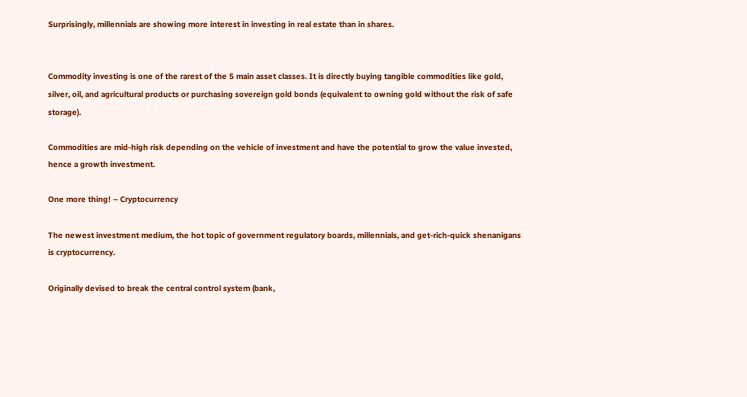Surprisingly, millennials are showing more interest in investing in real estate than in shares.


Commodity investing is one of the rarest of the 5 main asset classes. It is directly buying tangible commodities like gold, silver, oil, and agricultural products or purchasing sovereign gold bonds (equivalent to owning gold without the risk of safe storage).

Commodities are mid-high risk depending on the vehicle of investment and have the potential to grow the value invested, hence a growth investment.

One more thing! – Cryptocurrency

The newest investment medium, the hot topic of government regulatory boards, millennials, and get-rich-quick shenanigans is cryptocurrency.

Originally devised to break the central control system (bank,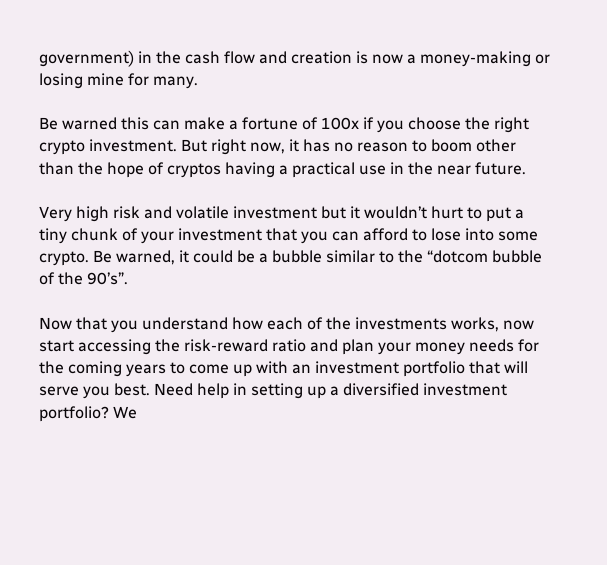government) in the cash flow and creation is now a money-making or losing mine for many.

Be warned this can make a fortune of 100x if you choose the right crypto investment. But right now, it has no reason to boom other than the hope of cryptos having a practical use in the near future.

Very high risk and volatile investment but it wouldn’t hurt to put a tiny chunk of your investment that you can afford to lose into some crypto. Be warned, it could be a bubble similar to the “dotcom bubble of the 90’s”.

Now that you understand how each of the investments works, now start accessing the risk-reward ratio and plan your money needs for the coming years to come up with an investment portfolio that will serve you best. Need help in setting up a diversified investment portfolio? We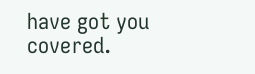have got you covered.